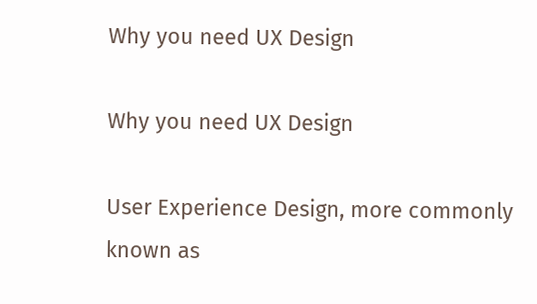Why you need UX Design

Why you need UX Design

User Experience Design, more commonly known as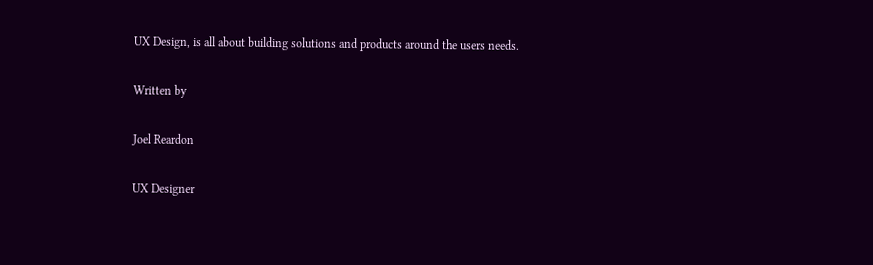UX Design, is all about building solutions and products around the users needs.

Written by

Joel Reardon

UX Designer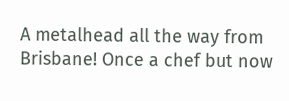A metalhead all the way from Brisbane! Once a chef but now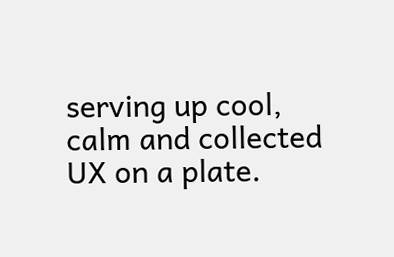serving up cool, calm and collected UX on a plate.